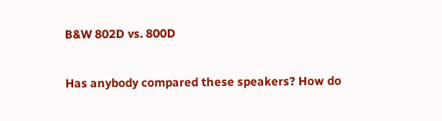B&W 802D vs. 800D

Has anybody compared these speakers? How do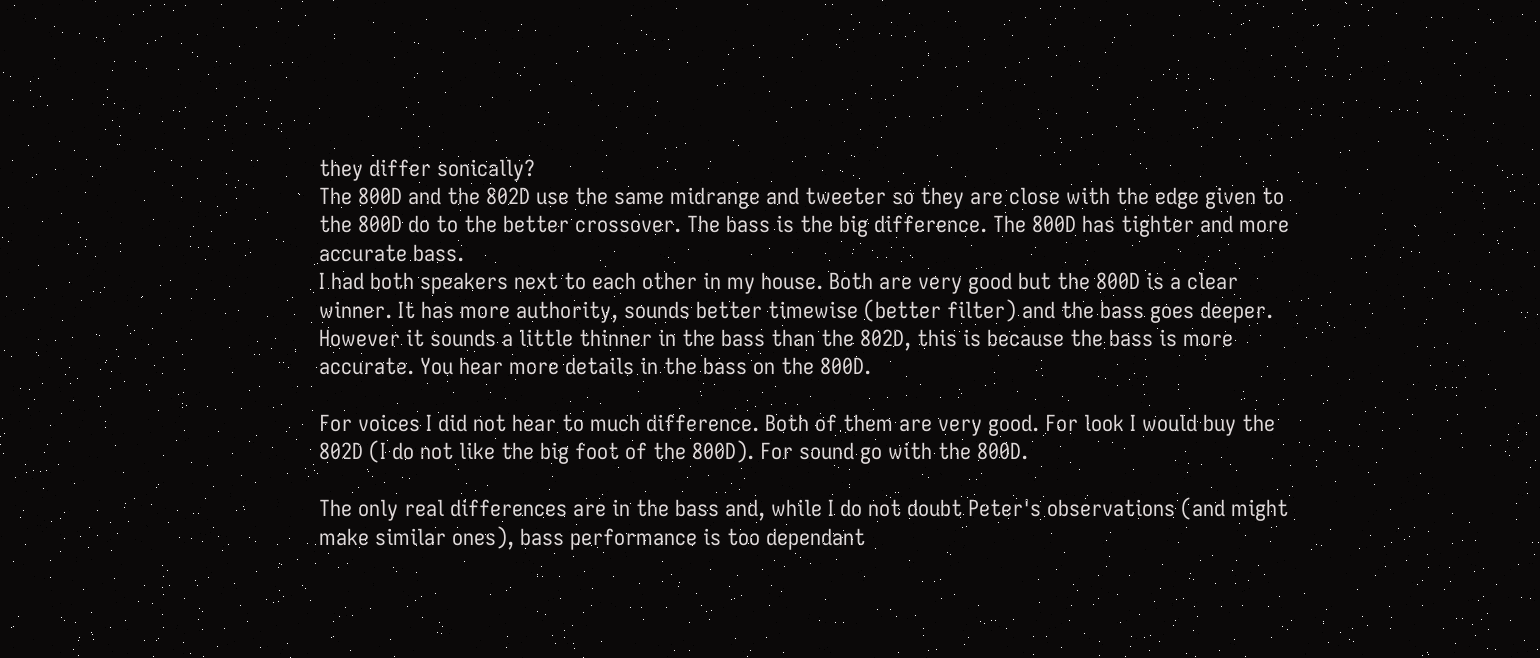they differ sonically?
The 800D and the 802D use the same midrange and tweeter so they are close with the edge given to the 800D do to the better crossover. The bass is the big difference. The 800D has tighter and more accurate bass.
I had both speakers next to each other in my house. Both are very good but the 800D is a clear winner. It has more authority, sounds better timewise (better filter) and the bass goes deeper. However it sounds a little thinner in the bass than the 802D, this is because the bass is more accurate. You hear more details in the bass on the 800D.

For voices I did not hear to much difference. Both of them are very good. For look I would buy the 802D (I do not like the big foot of the 800D). For sound go with the 800D.

The only real differences are in the bass and, while I do not doubt Peter's observations (and might make similar ones), bass performance is too dependant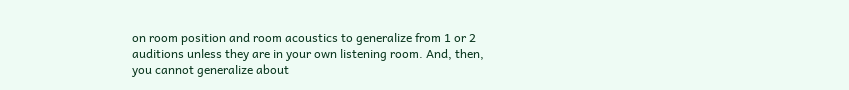on room position and room acoustics to generalize from 1 or 2 auditions unless they are in your own listening room. And, then, you cannot generalize about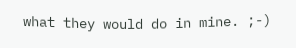what they would do in mine. ;-)